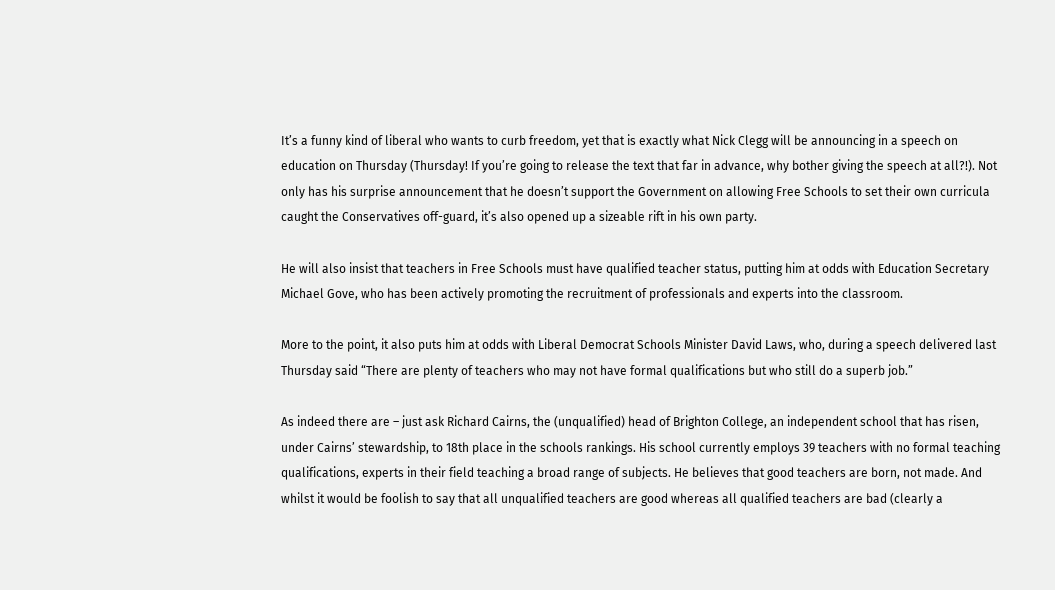It’s a funny kind of liberal who wants to curb freedom, yet that is exactly what Nick Clegg will be announcing in a speech on education on Thursday (Thursday! If you’re going to release the text that far in advance, why bother giving the speech at all?!). Not only has his surprise announcement that he doesn’t support the Government on allowing Free Schools to set their own curricula caught the Conservatives off-guard, it’s also opened up a sizeable rift in his own party.

He will also insist that teachers in Free Schools must have qualified teacher status, putting him at odds with Education Secretary Michael Gove, who has been actively promoting the recruitment of professionals and experts into the classroom.

More to the point, it also puts him at odds with Liberal Democrat Schools Minister David Laws, who, during a speech delivered last Thursday said “There are plenty of teachers who may not have formal qualifications but who still do a superb job.”

As indeed there are – just ask Richard Cairns, the (unqualified) head of Brighton College, an independent school that has risen, under Cairns’ stewardship, to 18th place in the schools rankings. His school currently employs 39 teachers with no formal teaching qualifications, experts in their field teaching a broad range of subjects. He believes that good teachers are born, not made. And whilst it would be foolish to say that all unqualified teachers are good whereas all qualified teachers are bad (clearly a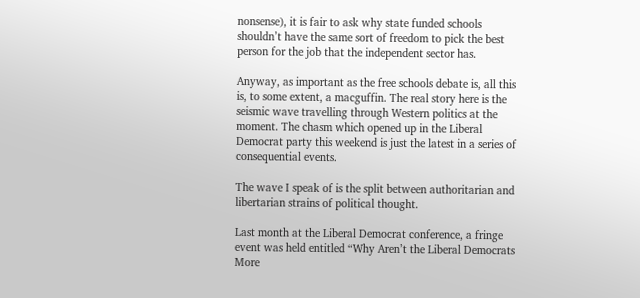nonsense), it is fair to ask why state funded schools shouldn’t have the same sort of freedom to pick the best person for the job that the independent sector has.

Anyway, as important as the free schools debate is, all this is, to some extent, a macguffin. The real story here is the seismic wave travelling through Western politics at the moment. The chasm which opened up in the Liberal Democrat party this weekend is just the latest in a series of consequential events.

The wave I speak of is the split between authoritarian and libertarian strains of political thought.

Last month at the Liberal Democrat conference, a fringe event was held entitled “Why Aren’t the Liberal Democrats More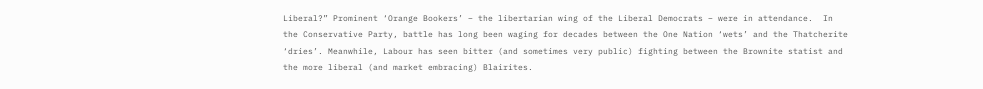Liberal?” Prominent ‘Orange Bookers’ – the libertarian wing of the Liberal Democrats – were in attendance.  In the Conservative Party, battle has long been waging for decades between the One Nation ‘wets’ and the Thatcherite ‘dries’. Meanwhile, Labour has seen bitter (and sometimes very public) fighting between the Brownite statist and the more liberal (and market embracing) Blairites.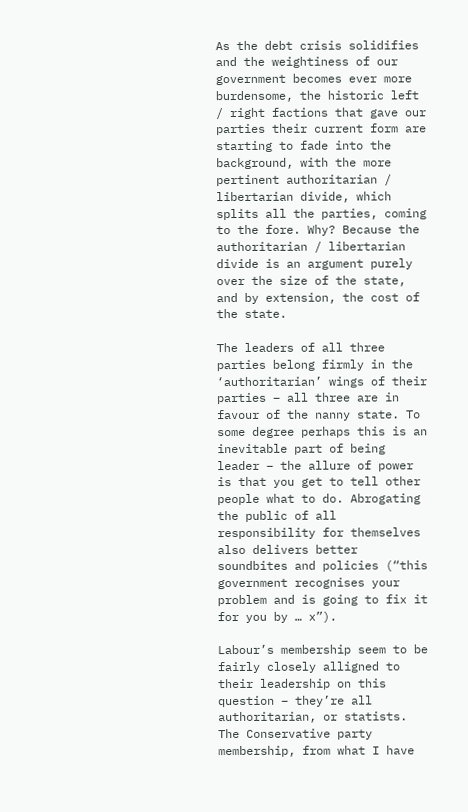As the debt crisis solidifies and the weightiness of our government becomes ever more burdensome, the historic left / right factions that gave our parties their current form are starting to fade into the background, with the more pertinent authoritarian / libertarian divide, which splits all the parties, coming to the fore. Why? Because the authoritarian / libertarian divide is an argument purely over the size of the state, and by extension, the cost of the state.

The leaders of all three parties belong firmly in the ‘authoritarian’ wings of their parties – all three are in favour of the nanny state. To some degree perhaps this is an inevitable part of being leader – the allure of power is that you get to tell other people what to do. Abrogating the public of all responsibility for themselves also delivers better soundbites and policies (“this government recognises your problem and is going to fix it for you by … x”).

Labour’s membership seem to be fairly closely alligned to their leadership on this question – they’re all authoritarian, or statists. The Conservative party membership, from what I have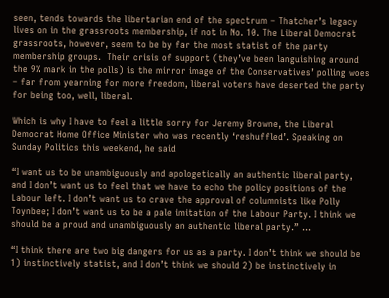seen, tends towards the libertarian end of the spectrum – Thatcher’s legacy lives on in the grassroots membership, if not in No. 10. The Liberal Democrat grassroots, however, seem to be by far the most statist of the party membership groups.  Their crisis of support (they’ve been languishing around the 9% mark in the polls) is the mirror image of the Conservatives’ polling woes – far from yearning for more freedom, liberal voters have deserted the party for being too, well, liberal.

Which is why I have to feel a little sorry for Jeremy Browne, the Liberal Democrat Home Office Minister who was recently ‘reshuffled’. Speaking on Sunday Politics this weekend, he said

“I want us to be unambiguously and apologetically an authentic liberal party, and I don’t want us to feel that we have to echo the policy positions of the Labour left. I don’t want us to crave the approval of columnists like Polly Toynbee; I don’t want us to be a pale imitation of the Labour Party. I think we should be a proud and unambiguously an authentic liberal party.” …

“I think there are two big dangers for us as a party. I don’t think we should be 1) instinctively statist, and I don’t think we should 2) be instinctively in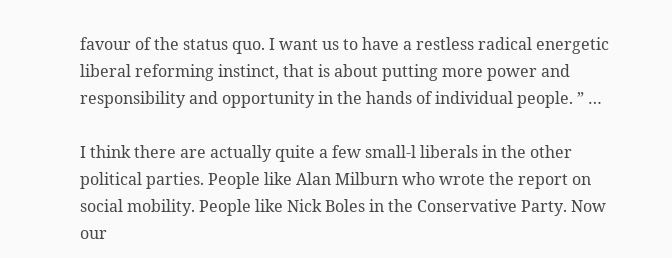favour of the status quo. I want us to have a restless radical energetic liberal reforming instinct, that is about putting more power and responsibility and opportunity in the hands of individual people. ” …

I think there are actually quite a few small-l liberals in the other political parties. People like Alan Milburn who wrote the report on social mobility. People like Nick Boles in the Conservative Party. Now our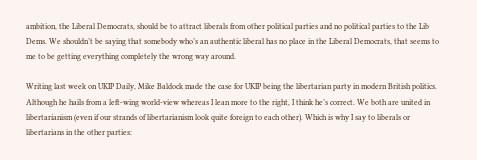ambition, the Liberal Democrats, should be to attract liberals from other political parties and no political parties to the Lib Dems. We shouldn’t be saying that somebody who’s an authentic liberal has no place in the Liberal Democrats, that seems to me to be getting everything completely the wrong way around.

Writing last week on UKIP Daily, Mike Baldock made the case for UKIP being the libertarian party in modern British politics. Although he hails from a left-wing world-view whereas I lean more to the right, I think he’s correct. We both are united in libertarianism (even if our strands of libertarianism look quite foreign to each other). Which is why I say to liberals or libertarians in the other parties: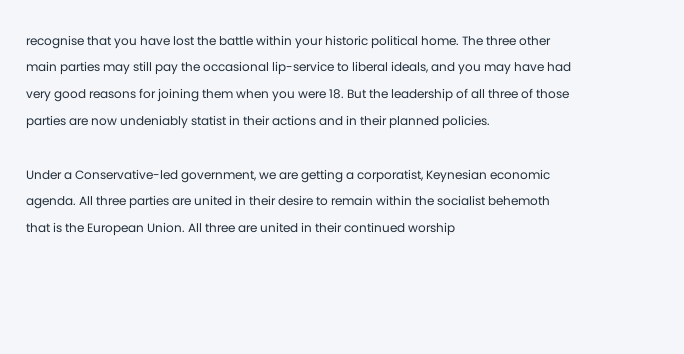recognise that you have lost the battle within your historic political home. The three other main parties may still pay the occasional lip-service to liberal ideals, and you may have had very good reasons for joining them when you were 18. But the leadership of all three of those parties are now undeniably statist in their actions and in their planned policies.

Under a Conservative-led government, we are getting a corporatist, Keynesian economic agenda. All three parties are united in their desire to remain within the socialist behemoth that is the European Union. All three are united in their continued worship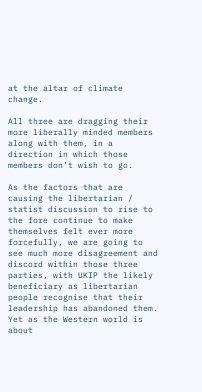at the altar of climate change.

All three are dragging their more liberally minded members along with them, in a direction in which those members don’t wish to go.

As the factors that are causing the libertarian / statist discussion to rise to the fore continue to make themselves felt ever more forcefully, we are going to see much more disagreement and discord within those three parties, with UKIP the likely beneficiary as libertarian people recognise that their leadership has abandoned them. Yet as the Western world is about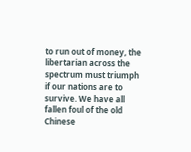to run out of money, the libertarian across the spectrum must triumph if our nations are to survive. We have all fallen foul of the old Chinese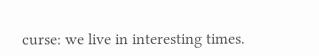curse: we live in interesting times.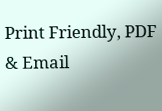Print Friendly, PDF & Email